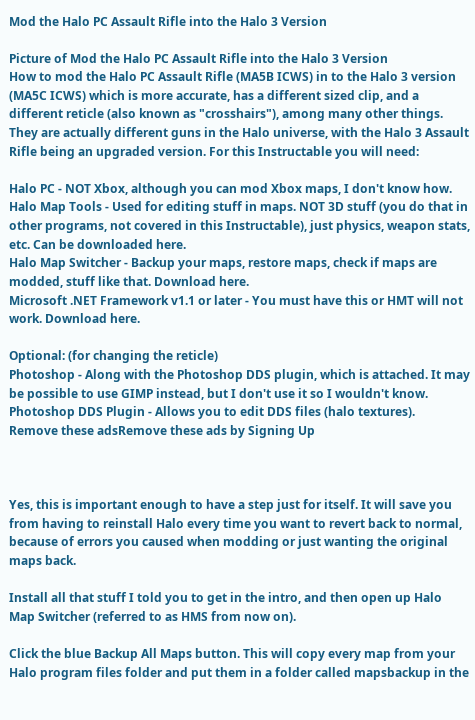Mod the Halo PC Assault Rifle into the Halo 3 Version

Picture of Mod the Halo PC Assault Rifle into the Halo 3 Version
How to mod the Halo PC Assault Rifle (MA5B ICWS) in to the Halo 3 version (MA5C ICWS) which is more accurate, has a different sized clip, and a different reticle (also known as "crosshairs"), among many other things. They are actually different guns in the Halo universe, with the Halo 3 Assault Rifle being an upgraded version. For this Instructable you will need:

Halo PC - NOT Xbox, although you can mod Xbox maps, I don't know how.
Halo Map Tools - Used for editing stuff in maps. NOT 3D stuff (you do that in other programs, not covered in this Instructable), just physics, weapon stats, etc. Can be downloaded here.
Halo Map Switcher - Backup your maps, restore maps, check if maps are modded, stuff like that. Download here.
Microsoft .NET Framework v1.1 or later - You must have this or HMT will not work. Download here.

Optional: (for changing the reticle)
Photoshop - Along with the Photoshop DDS plugin, which is attached. It may be possible to use GIMP instead, but I don't use it so I wouldn't know.
Photoshop DDS Plugin - Allows you to edit DDS files (halo textures).
Remove these adsRemove these ads by Signing Up



Yes, this is important enough to have a step just for itself. It will save you from having to reinstall Halo every time you want to revert back to normal, because of errors you caused when modding or just wanting the original maps back.

Install all that stuff I told you to get in the intro, and then open up Halo Map Switcher (referred to as HMS from now on).

Click the blue Backup All Maps button. This will copy every map from your Halo program files folder and put them in a folder called mapsbackup in the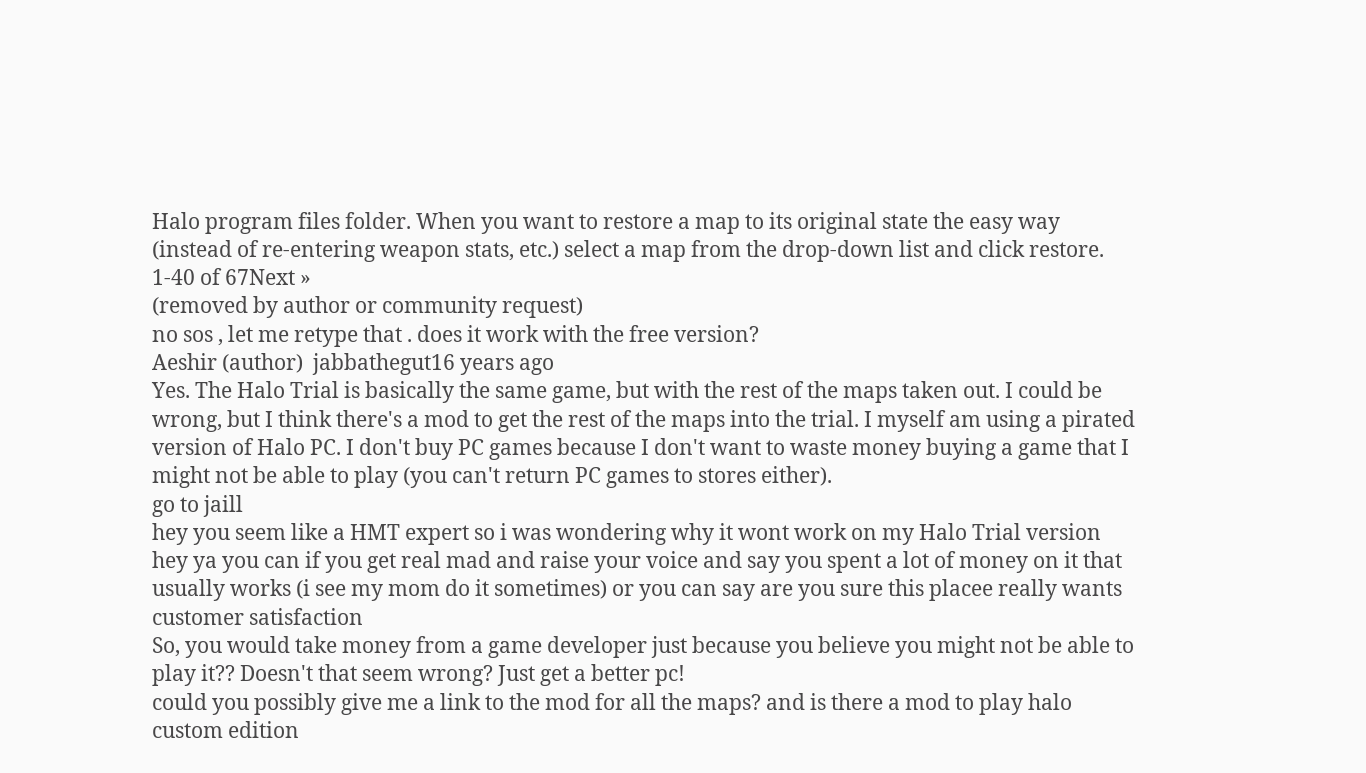Halo program files folder. When you want to restore a map to its original state the easy way (instead of re-entering weapon stats, etc.) select a map from the drop-down list and click restore.
1-40 of 67Next »
(removed by author or community request)
no sos , let me retype that . does it work with the free version?
Aeshir (author)  jabbathegut16 years ago
Yes. The Halo Trial is basically the same game, but with the rest of the maps taken out. I could be wrong, but I think there's a mod to get the rest of the maps into the trial. I myself am using a pirated version of Halo PC. I don't buy PC games because I don't want to waste money buying a game that I might not be able to play (you can't return PC games to stores either).
go to jaill
hey you seem like a HMT expert so i was wondering why it wont work on my Halo Trial version
hey ya you can if you get real mad and raise your voice and say you spent a lot of money on it that usually works (i see my mom do it sometimes) or you can say are you sure this placee really wants customer satisfaction
So, you would take money from a game developer just because you believe you might not be able to play it?? Doesn't that seem wrong? Just get a better pc!
could you possibly give me a link to the mod for all the maps? and is there a mod to play halo custom edition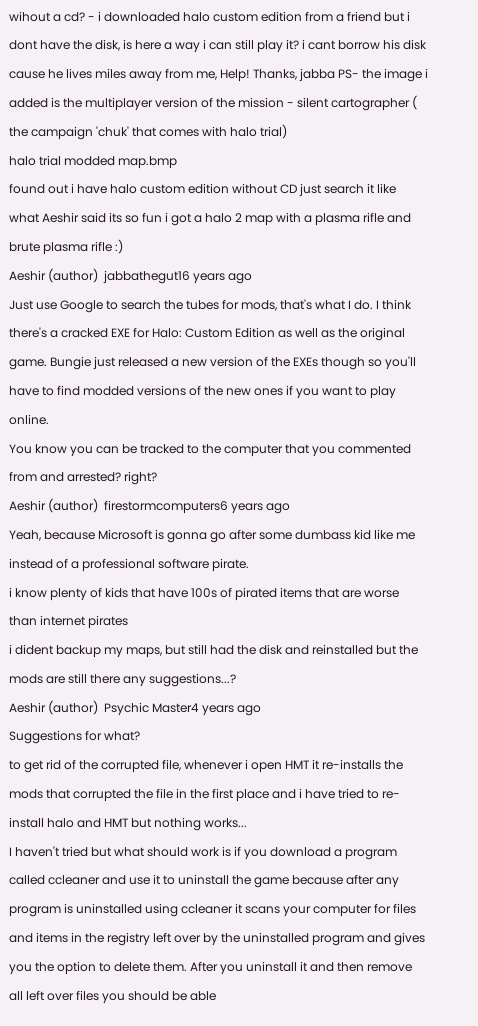wihout a cd? - i downloaded halo custom edition from a friend but i dont have the disk, is here a way i can still play it? i cant borrow his disk cause he lives miles away from me, Help! Thanks, jabba PS- the image i added is the multiplayer version of the mission - silent cartographer ( the campaign 'chuk' that comes with halo trial)
halo trial modded map.bmp
found out i have halo custom edition without CD just search it like what Aeshir said its so fun i got a halo 2 map with a plasma rifle and brute plasma rifle :)
Aeshir (author)  jabbathegut16 years ago
Just use Google to search the tubes for mods, that's what I do. I think there's a cracked EXE for Halo: Custom Edition as well as the original game. Bungie just released a new version of the EXEs though so you'll have to find modded versions of the new ones if you want to play online.
You know you can be tracked to the computer that you commented from and arrested? right?
Aeshir (author)  firestormcomputers6 years ago
Yeah, because Microsoft is gonna go after some dumbass kid like me instead of a professional software pirate.
i know plenty of kids that have 100s of pirated items that are worse than internet pirates
i dident backup my maps, but still had the disk and reinstalled but the mods are still there any suggestions...?
Aeshir (author)  Psychic Master4 years ago
Suggestions for what?
to get rid of the corrupted file, whenever i open HMT it re-installs the mods that corrupted the file in the first place and i have tried to re-install halo and HMT but nothing works...
I haven't tried but what should work is if you download a program called ccleaner and use it to uninstall the game because after any program is uninstalled using ccleaner it scans your computer for files and items in the registry left over by the uninstalled program and gives you the option to delete them. After you uninstall it and then remove all left over files you should be able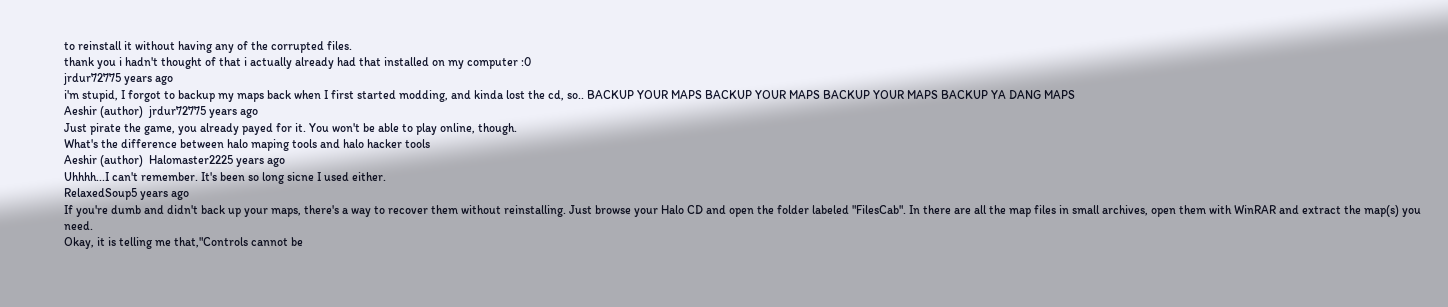to reinstall it without having any of the corrupted files.
thank you i hadn't thought of that i actually already had that installed on my computer :0
jrdur72775 years ago
i'm stupid, I forgot to backup my maps back when I first started modding, and kinda lost the cd, so.. BACKUP YOUR MAPS BACKUP YOUR MAPS BACKUP YOUR MAPS BACKUP YA DANG MAPS
Aeshir (author)  jrdur72775 years ago
Just pirate the game, you already payed for it. You won't be able to play online, though.
What's the difference between halo maping tools and halo hacker tools
Aeshir (author)  Halomaster2225 years ago
Uhhhh...I can't remember. It's been so long sicne I used either.
RelaxedSoup5 years ago
If you're dumb and didn't back up your maps, there's a way to recover them without reinstalling. Just browse your Halo CD and open the folder labeled "FilesCab". In there are all the map files in small archives, open them with WinRAR and extract the map(s) you need.
Okay, it is telling me that,"Controls cannot be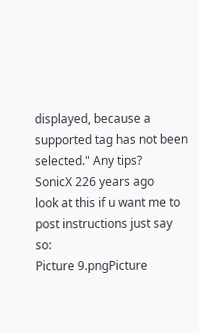displayed, because a supported tag has not been selected." Any tips?
SonicX 226 years ago
look at this if u want me to post instructions just say so:
Picture 9.pngPicture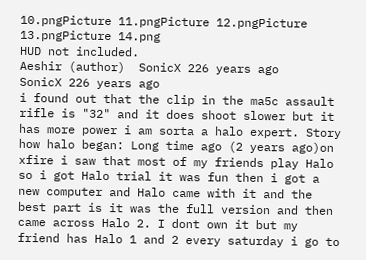10.pngPicture 11.pngPicture 12.pngPicture 13.pngPicture 14.png
HUD not included.
Aeshir (author)  SonicX 226 years ago
SonicX 226 years ago
i found out that the clip in the ma5c assault rifle is "32" and it does shoot slower but it has more power i am sorta a halo expert. Story how halo began: Long time ago (2 years ago)on xfire i saw that most of my friends play Halo so i got Halo trial it was fun then i got a new computer and Halo came with it and the best part is it was the full version and then came across Halo 2. I dont own it but my friend has Halo 1 and 2 every saturday i go to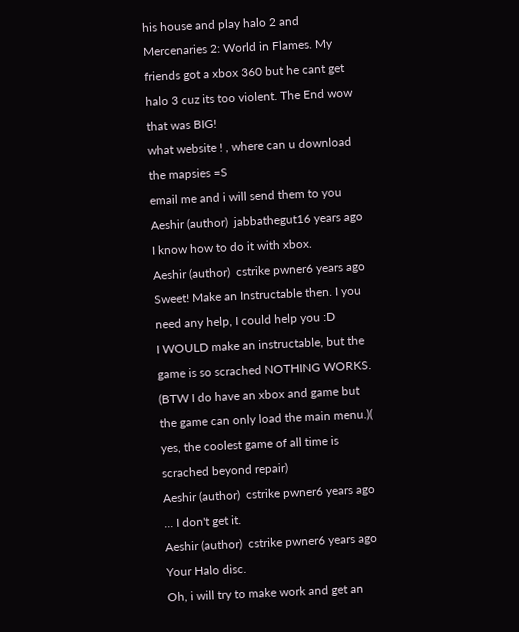his house and play halo 2 and Mercenaries 2: World in Flames. My friends got a xbox 360 but he cant get halo 3 cuz its too violent. The End wow that was BIG!
what website ! , where can u download the mapsies =S
email me and i will send them to you
Aeshir (author)  jabbathegut16 years ago
I know how to do it with xbox.
Aeshir (author)  cstrike pwner6 years ago
Sweet! Make an Instructable then. I you need any help, I could help you :D
I WOULD make an instructable, but the game is so scrached NOTHING WORKS. (BTW I do have an xbox and game but the game can only load the main menu.)( yes, the coolest game of all time is scrached beyond repair)
Aeshir (author)  cstrike pwner6 years ago
... I don't get it.
Aeshir (author)  cstrike pwner6 years ago
Your Halo disc.
Oh, i will try to make work and get an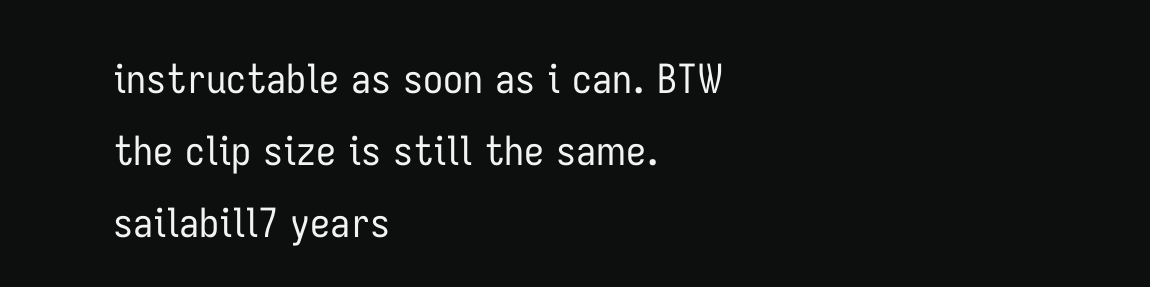instructable as soon as i can. BTW the clip size is still the same.
sailabill7 years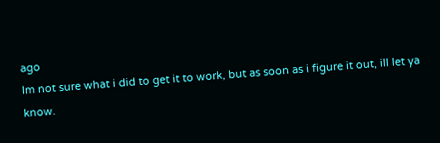ago
Im not sure what i did to get it to work, but as soon as i figure it out, ill let ya know.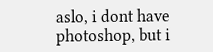aslo, i dont have photoshop, but i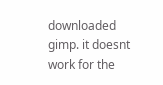downloaded gimp. it doesnt work for the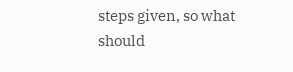steps given, so what should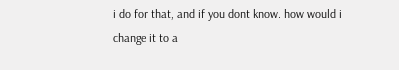i do for that, and if you dont know. how would i change it to a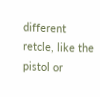different retcle, like the pistol or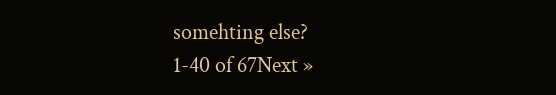somehting else?
1-40 of 67Next »